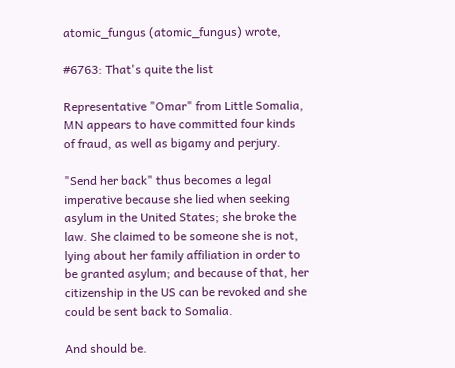atomic_fungus (atomic_fungus) wrote,

#6763: That's quite the list

Representative "Omar" from Little Somalia, MN appears to have committed four kinds of fraud, as well as bigamy and perjury.

"Send her back" thus becomes a legal imperative because she lied when seeking asylum in the United States; she broke the law. She claimed to be someone she is not, lying about her family affiliation in order to be granted asylum; and because of that, her citizenship in the US can be revoked and she could be sent back to Somalia.

And should be.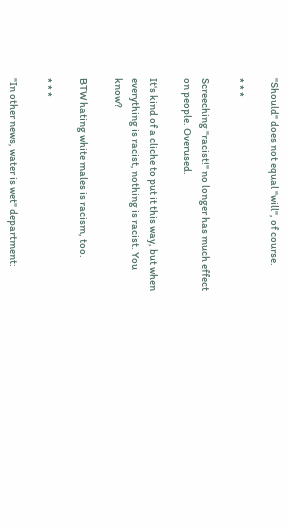"Should" does not equal "will", of course.

* * *

Screeching "racist!" no longer has much effect on people. Overused.

It's kind of a cliche to put it this way, but when everything is racist, nothing is racist. You know?

BTW hating white males is racism, too.

* * *

"In other news, water is wet" department: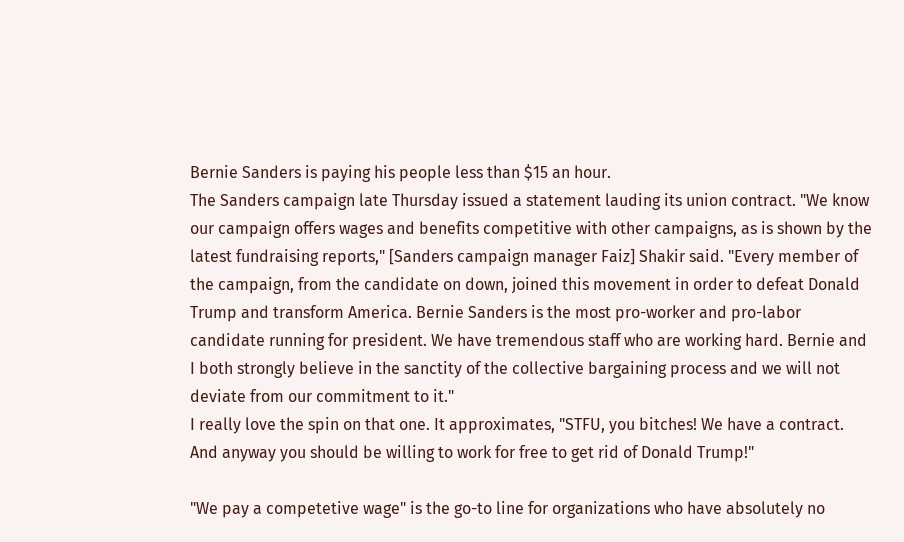Bernie Sanders is paying his people less than $15 an hour.
The Sanders campaign late Thursday issued a statement lauding its union contract. "We know our campaign offers wages and benefits competitive with other campaigns, as is shown by the latest fundraising reports," [Sanders campaign manager Faiz] Shakir said. "Every member of the campaign, from the candidate on down, joined this movement in order to defeat Donald Trump and transform America. Bernie Sanders is the most pro-worker and pro-labor candidate running for president. We have tremendous staff who are working hard. Bernie and I both strongly believe in the sanctity of the collective bargaining process and we will not deviate from our commitment to it."
I really love the spin on that one. It approximates, "STFU, you bitches! We have a contract. And anyway you should be willing to work for free to get rid of Donald Trump!"

"We pay a competetive wage" is the go-to line for organizations who have absolutely no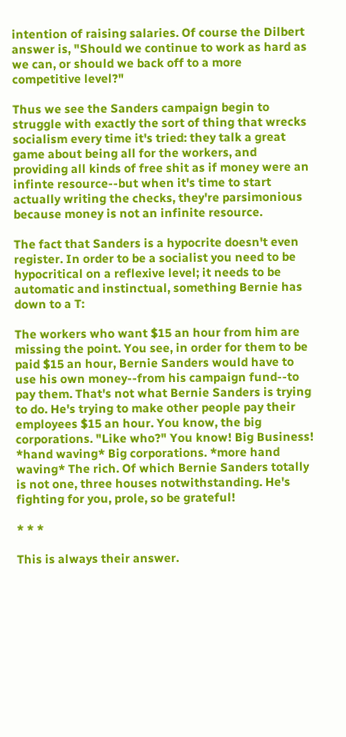intention of raising salaries. Of course the Dilbert answer is, "Should we continue to work as hard as we can, or should we back off to a more competitive level?"

Thus we see the Sanders campaign begin to struggle with exactly the sort of thing that wrecks socialism every time it's tried: they talk a great game about being all for the workers, and providing all kinds of free shit as if money were an infinte resource--but when it's time to start actually writing the checks, they're parsimonious because money is not an infinite resource.

The fact that Sanders is a hypocrite doesn't even register. In order to be a socialist you need to be hypocritical on a reflexive level; it needs to be automatic and instinctual, something Bernie has down to a T:

The workers who want $15 an hour from him are missing the point. You see, in order for them to be paid $15 an hour, Bernie Sanders would have to use his own money--from his campaign fund--to pay them. That's not what Bernie Sanders is trying to do. He's trying to make other people pay their employees $15 an hour. You know, the big corporations. "Like who?" You know! Big Business! *hand waving* Big corporations. *more hand waving* The rich. Of which Bernie Sanders totally is not one, three houses notwithstanding. He's fighting for you, prole, so be grateful!

* * *

This is always their answer.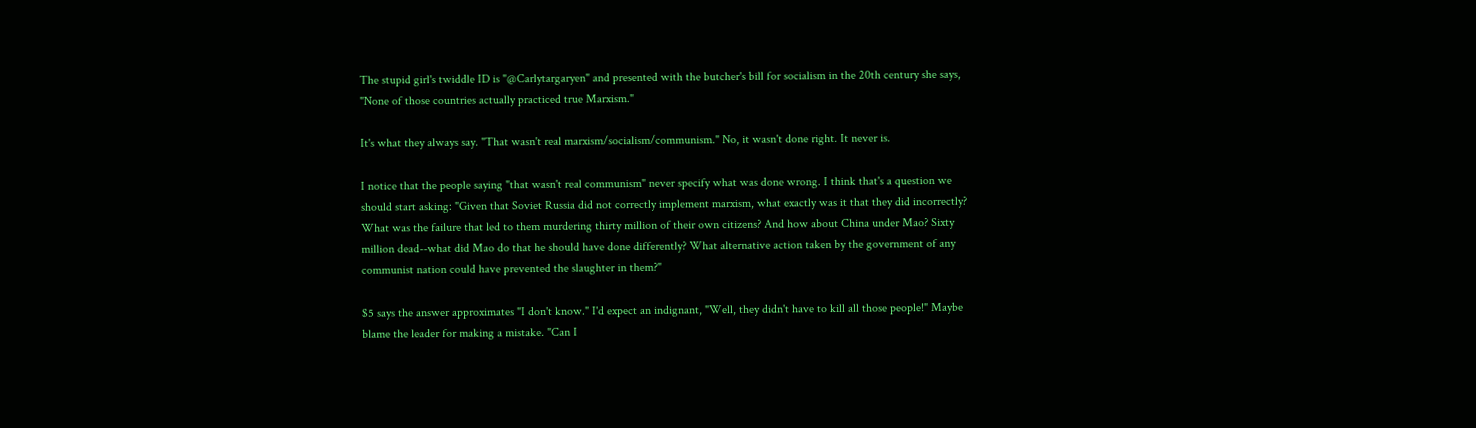The stupid girl's twiddle ID is "@Carlytargaryen" and presented with the butcher's bill for socialism in the 20th century she says, "None of those countries actually practiced true Marxism."

It's what they always say. "That wasn't real marxism/socialism/communism." No, it wasn't done right. It never is.

I notice that the people saying "that wasn't real communism" never specify what was done wrong. I think that's a question we should start asking: "Given that Soviet Russia did not correctly implement marxism, what exactly was it that they did incorrectly? What was the failure that led to them murdering thirty million of their own citizens? And how about China under Mao? Sixty million dead--what did Mao do that he should have done differently? What alternative action taken by the government of any communist nation could have prevented the slaughter in them?"

$5 says the answer approximates "I don't know." I'd expect an indignant, "Well, they didn't have to kill all those people!" Maybe blame the leader for making a mistake. "Can I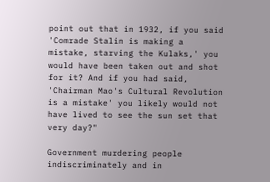point out that in 1932, if you said 'Comrade Stalin is making a mistake, starving the Kulaks,' you would have been taken out and shot for it? And if you had said, 'Chairman Mao's Cultural Revolution is a mistake' you likely would not have lived to see the sun set that very day?"

Government murdering people indiscriminately and in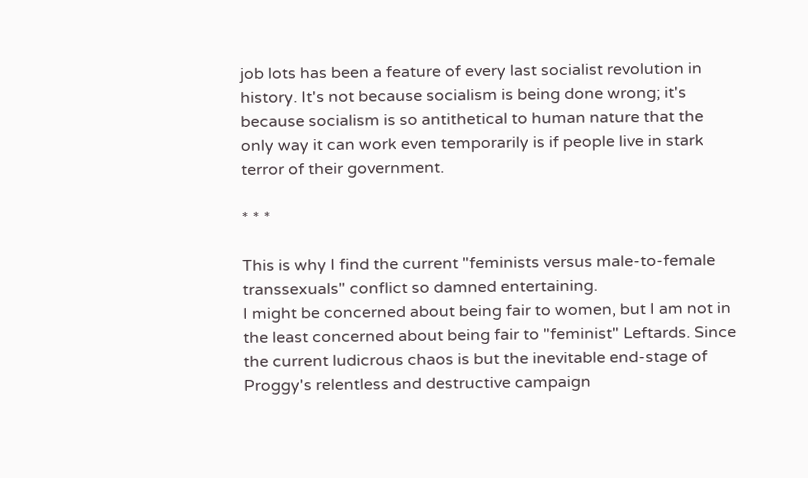job lots has been a feature of every last socialist revolution in history. It's not because socialism is being done wrong; it's because socialism is so antithetical to human nature that the only way it can work even temporarily is if people live in stark terror of their government.

* * *

This is why I find the current "feminists versus male-to-female transsexuals" conflict so damned entertaining.
I might be concerned about being fair to women, but I am not in the least concerned about being fair to "feminist" Leftards. Since the current ludicrous chaos is but the inevitable end-stage of Proggy's relentless and destructive campaign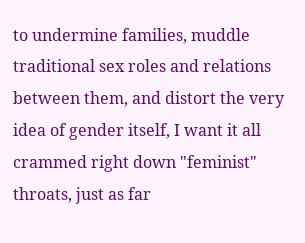to undermine families, muddle traditional sex roles and relations between them, and distort the very idea of gender itself, I want it all crammed right down "feminist" throats, just as far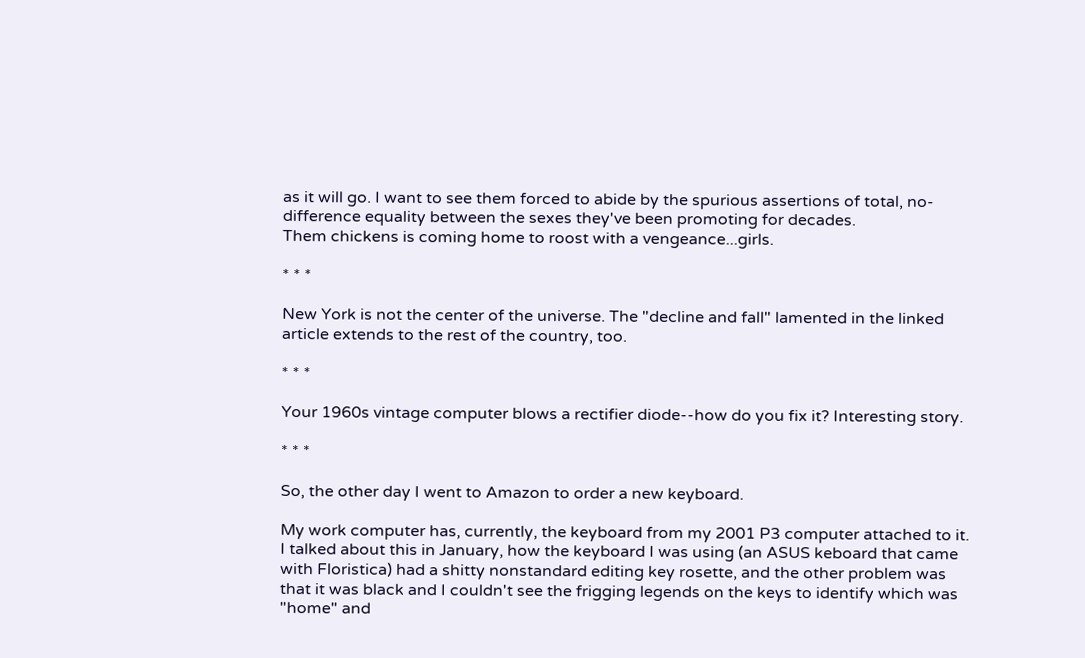as it will go. I want to see them forced to abide by the spurious assertions of total, no-difference equality between the sexes they've been promoting for decades.
Them chickens is coming home to roost with a vengeance...girls.

* * *

New York is not the center of the universe. The "decline and fall" lamented in the linked article extends to the rest of the country, too.

* * *

Your 1960s vintage computer blows a rectifier diode--how do you fix it? Interesting story.

* * *

So, the other day I went to Amazon to order a new keyboard.

My work computer has, currently, the keyboard from my 2001 P3 computer attached to it. I talked about this in January, how the keyboard I was using (an ASUS keboard that came with Floristica) had a shitty nonstandard editing key rosette, and the other problem was that it was black and I couldn't see the frigging legends on the keys to identify which was "home" and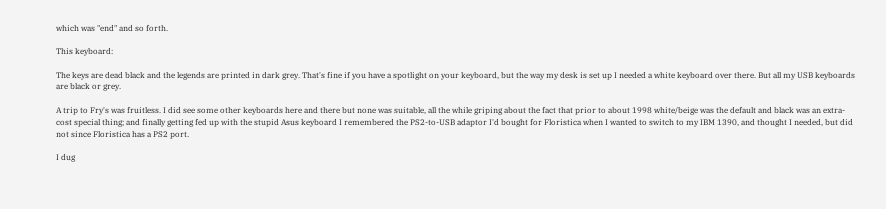which was "end" and so forth.

This keyboard:

The keys are dead black and the legends are printed in dark grey. That's fine if you have a spotlight on your keyboard, but the way my desk is set up I needed a white keyboard over there. But all my USB keyboards are black or grey.

A trip to Fry's was fruitless. I did see some other keyboards here and there but none was suitable, all the while griping about the fact that prior to about 1998 white/beige was the default and black was an extra-cost special thing; and finally getting fed up with the stupid Asus keyboard I remembered the PS2-to-USB adaptor I'd bought for Floristica when I wanted to switch to my IBM 1390, and thought I needed, but did not since Floristica has a PS2 port.

I dug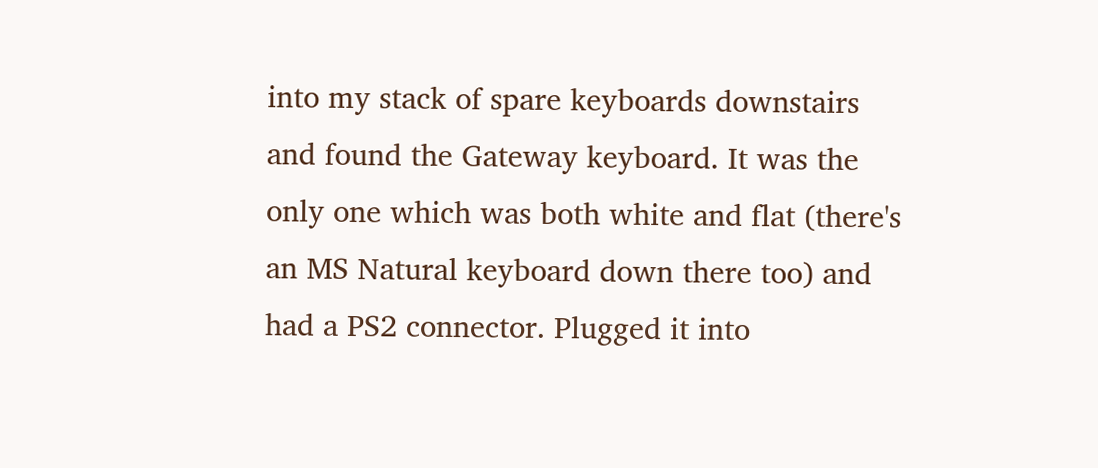into my stack of spare keyboards downstairs and found the Gateway keyboard. It was the only one which was both white and flat (there's an MS Natural keyboard down there too) and had a PS2 connector. Plugged it into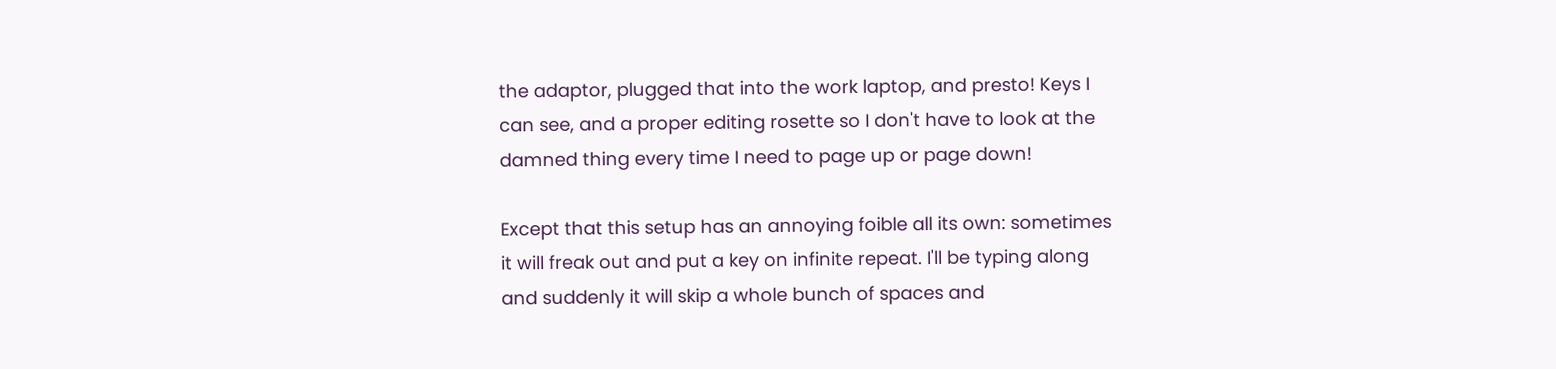the adaptor, plugged that into the work laptop, and presto! Keys I can see, and a proper editing rosette so I don't have to look at the damned thing every time I need to page up or page down!

Except that this setup has an annoying foible all its own: sometimes it will freak out and put a key on infinite repeat. I'll be typing along and suddenly it will skip a whole bunch of spaces and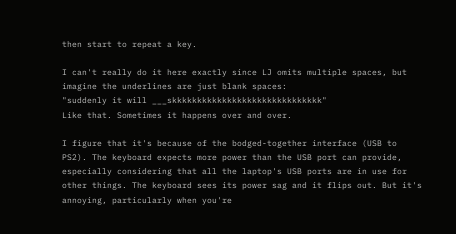then start to repeat a key.

I can't really do it here exactly since LJ omits multiple spaces, but imagine the underlines are just blank spaces:
"suddenly it will ___skkkkkkkkkkkkkkkkkkkkkkkkkkkkkk"
Like that. Sometimes it happens over and over.

I figure that it's because of the bodged-together interface (USB to PS2). The keyboard expects more power than the USB port can provide, especially considering that all the laptop's USB ports are in use for other things. The keyboard sees its power sag and it flips out. But it's annoying, particularly when you're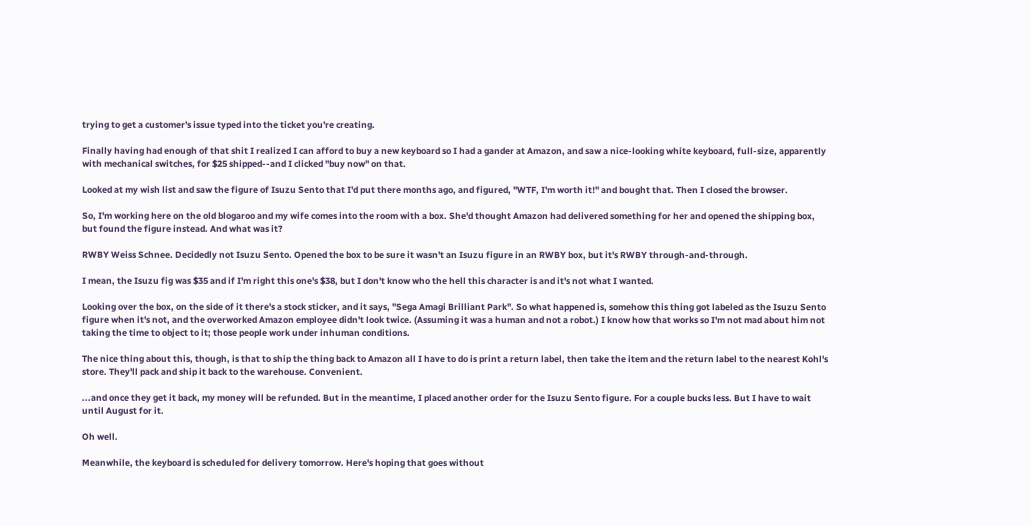trying to get a customer's issue typed into the ticket you're creating.

Finally having had enough of that shit I realized I can afford to buy a new keyboard so I had a gander at Amazon, and saw a nice-looking white keyboard, full-size, apparently with mechanical switches, for $25 shipped--and I clicked "buy now" on that.

Looked at my wish list and saw the figure of Isuzu Sento that I'd put there months ago, and figured, "WTF, I'm worth it!" and bought that. Then I closed the browser.

So, I'm working here on the old blogaroo and my wife comes into the room with a box. She'd thought Amazon had delivered something for her and opened the shipping box, but found the figure instead. And what was it?

RWBY Weiss Schnee. Decidedly not Isuzu Sento. Opened the box to be sure it wasn't an Isuzu figure in an RWBY box, but it's RWBY through-and-through.

I mean, the Isuzu fig was $35 and if I'm right this one's $38, but I don't know who the hell this character is and it's not what I wanted.

Looking over the box, on the side of it there's a stock sticker, and it says, "Sega Amagi Brilliant Park". So what happened is, somehow this thing got labeled as the Isuzu Sento figure when it's not, and the overworked Amazon employee didn't look twice. (Assuming it was a human and not a robot.) I know how that works so I'm not mad about him not taking the time to object to it; those people work under inhuman conditions.

The nice thing about this, though, is that to ship the thing back to Amazon all I have to do is print a return label, then take the item and the return label to the nearest Kohl's store. They'll pack and ship it back to the warehouse. Convenient.

...and once they get it back, my money will be refunded. But in the meantime, I placed another order for the Isuzu Sento figure. For a couple bucks less. But I have to wait until August for it.

Oh well.

Meanwhile, the keyboard is scheduled for delivery tomorrow. Here's hoping that goes without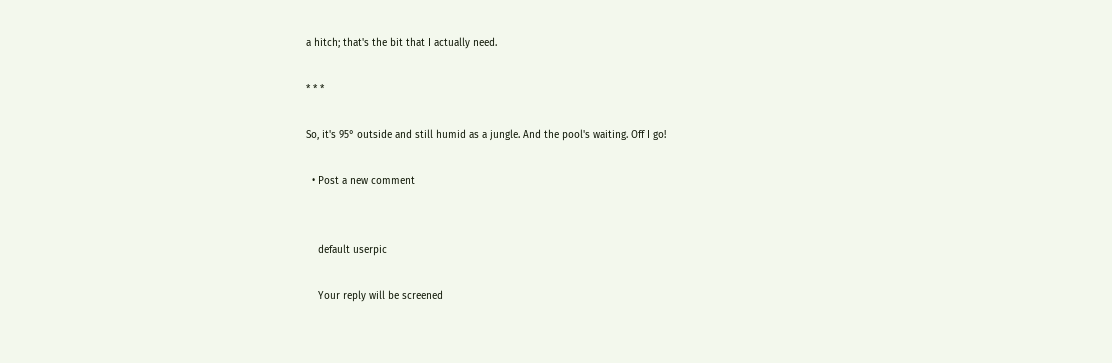a hitch; that's the bit that I actually need.

* * *

So, it's 95° outside and still humid as a jungle. And the pool's waiting. Off I go!

  • Post a new comment


    default userpic

    Your reply will be screened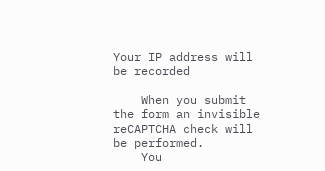Your IP address will be recorded

    When you submit the form an invisible reCAPTCHA check will be performed.
    You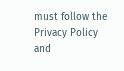must follow the Privacy Policy and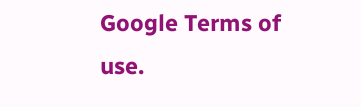Google Terms of use.